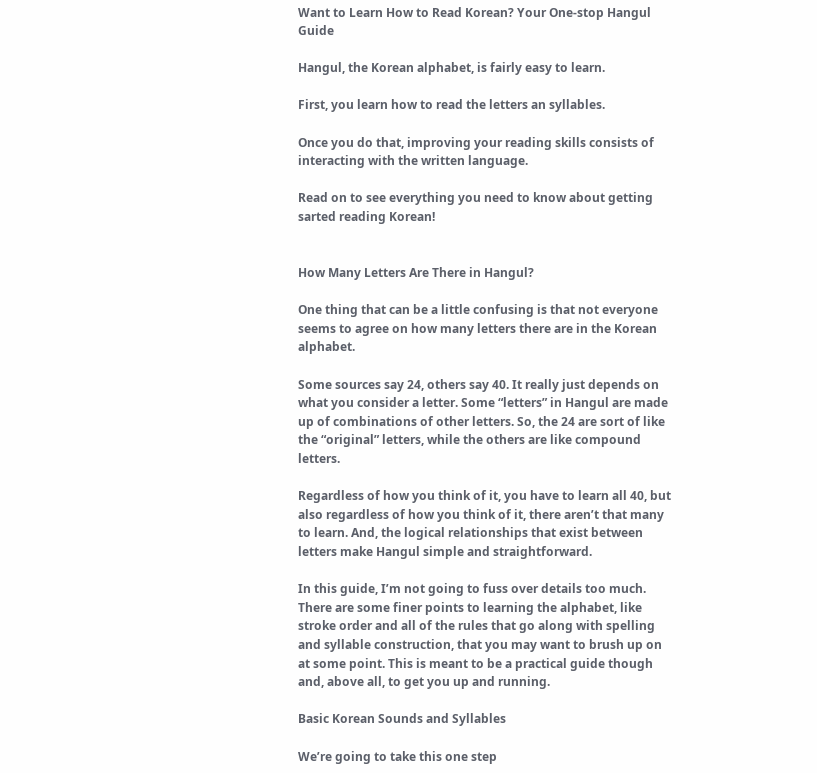Want to Learn How to Read Korean? Your One-stop Hangul Guide

Hangul, the Korean alphabet, is fairly easy to learn.

First, you learn how to read the letters an syllables.

Once you do that, improving your reading skills consists of interacting with the written language.

Read on to see everything you need to know about getting sarted reading Korean!


How Many Letters Are There in Hangul?

One thing that can be a little confusing is that not everyone seems to agree on how many letters there are in the Korean alphabet.

Some sources say 24, others say 40. It really just depends on what you consider a letter. Some “letters” in Hangul are made up of combinations of other letters. So, the 24 are sort of like the “original” letters, while the others are like compound letters.

Regardless of how you think of it, you have to learn all 40, but also regardless of how you think of it, there aren’t that many to learn. And, the logical relationships that exist between letters make Hangul simple and straightforward.

In this guide, I’m not going to fuss over details too much. There are some finer points to learning the alphabet, like stroke order and all of the rules that go along with spelling and syllable construction, that you may want to brush up on at some point. This is meant to be a practical guide though and, above all, to get you up and running.

Basic Korean Sounds and Syllables

We’re going to take this one step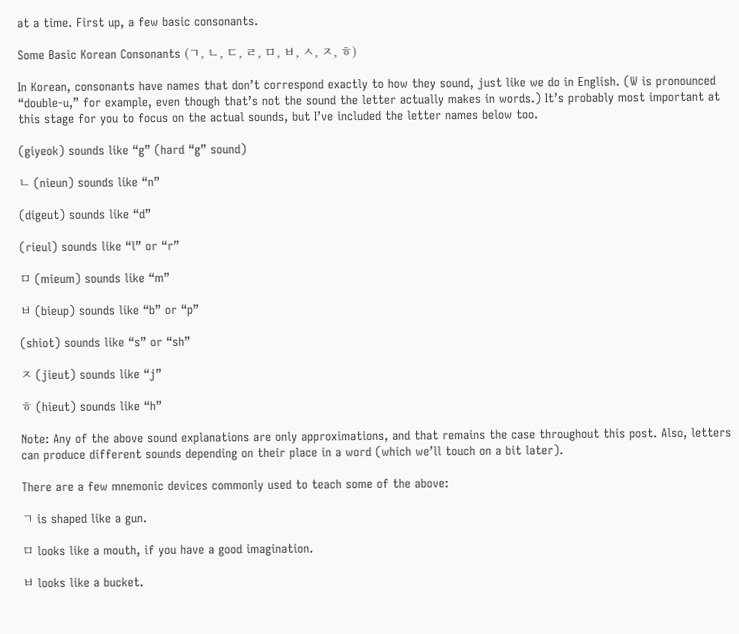at a time. First up, a few basic consonants.

Some Basic Korean Consonants (ㄱ, ㄴ, ㄷ, ㄹ, ㅁ, ㅂ, ㅅ, ㅈ, ㅎ)

In Korean, consonants have names that don’t correspond exactly to how they sound, just like we do in English. (W is pronounced “double-u,” for example, even though that’s not the sound the letter actually makes in words.) It’s probably most important at this stage for you to focus on the actual sounds, but I’ve included the letter names below too.

(giyeok) sounds like “g” (hard “g” sound)

ㄴ (nieun) sounds like “n”

(digeut) sounds like “d”

(rieul) sounds like “l” or “r”

ㅁ (mieum) sounds like “m”

ㅂ (bieup) sounds like “b” or “p”

(shiot) sounds like “s” or “sh”

ㅈ (jieut) sounds like “j”

ㅎ (hieut) sounds like “h”

Note: Any of the above sound explanations are only approximations, and that remains the case throughout this post. Also, letters can produce different sounds depending on their place in a word (which we’ll touch on a bit later).

There are a few mnemonic devices commonly used to teach some of the above:

ㄱ is shaped like a gun.

ㅁ looks like a mouth, if you have a good imagination.

ㅂ looks like a bucket.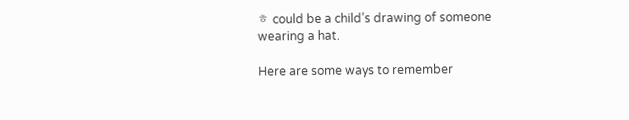ㅎ could be a child’s drawing of someone wearing a hat.

Here are some ways to remember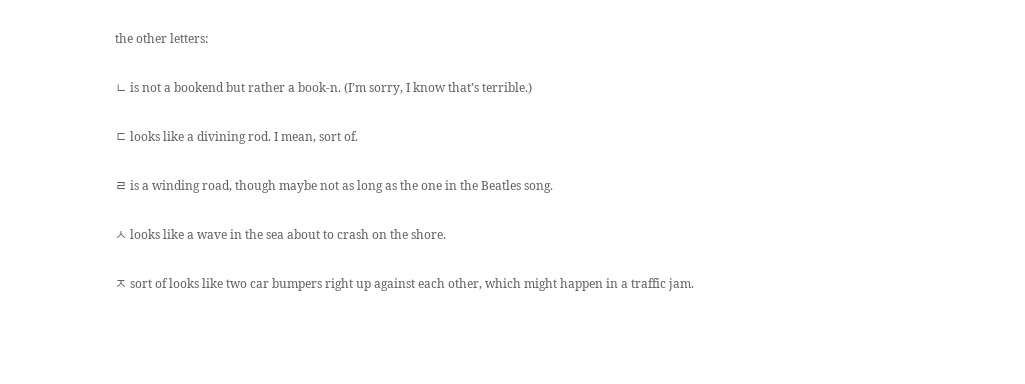the other letters:

ㄴ is not a bookend but rather a book-n. (I’m sorry, I know that’s terrible.)

ㄷ looks like a divining rod. I mean, sort of.

ㄹ is a winding road, though maybe not as long as the one in the Beatles song.

ㅅ looks like a wave in the sea about to crash on the shore.

ㅈ sort of looks like two car bumpers right up against each other, which might happen in a traffic jam.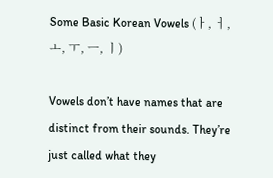Some Basic Korean Vowels (ㅏ, ㅓ, ㅗ, ㅜ, ㅡ, ㅣ)

Vowels don’t have names that are distinct from their sounds. They’re just called what they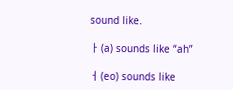sound like.

ㅏ (a) sounds like “ah”

ㅓ (eo) sounds like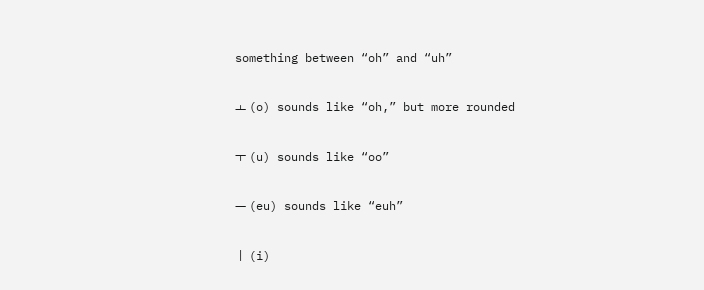something between “oh” and “uh”

ㅗ (o) sounds like “oh,” but more rounded

ㅜ (u) sounds like “oo”

ㅡ (eu) sounds like “euh”

ㅣ (i)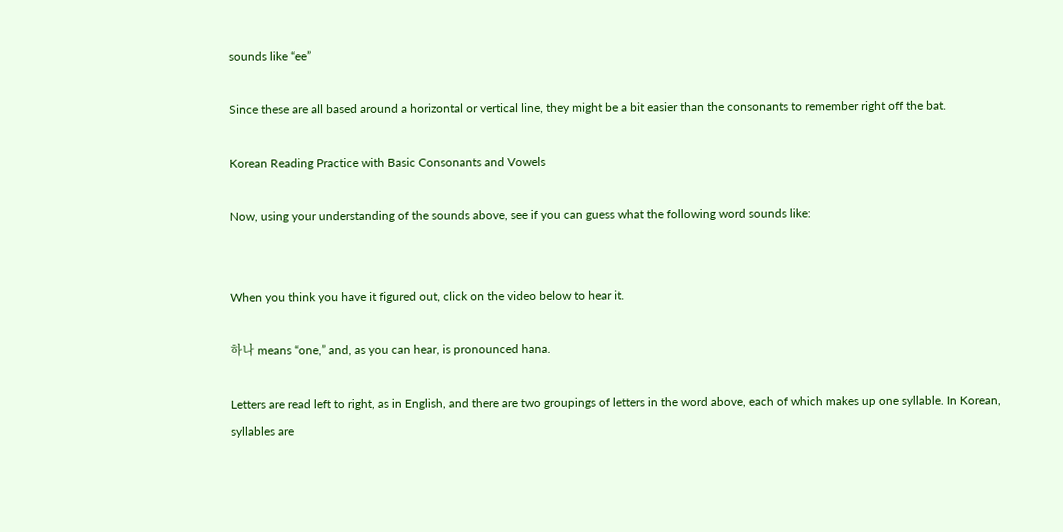sounds like “ee”

Since these are all based around a horizontal or vertical line, they might be a bit easier than the consonants to remember right off the bat.

Korean Reading Practice with Basic Consonants and Vowels

Now, using your understanding of the sounds above, see if you can guess what the following word sounds like:


When you think you have it figured out, click on the video below to hear it.

하나 means “one,” and, as you can hear, is pronounced hana.

Letters are read left to right, as in English, and there are two groupings of letters in the word above, each of which makes up one syllable. In Korean, syllables are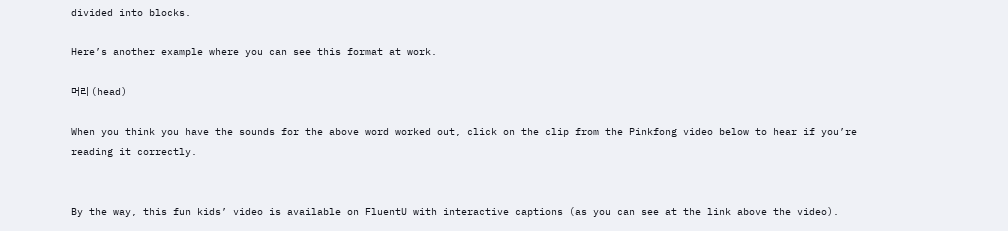divided into blocks.

Here’s another example where you can see this format at work.

머리 (head)

When you think you have the sounds for the above word worked out, click on the clip from the Pinkfong video below to hear if you’re reading it correctly.


By the way, this fun kids’ video is available on FluentU with interactive captions (as you can see at the link above the video).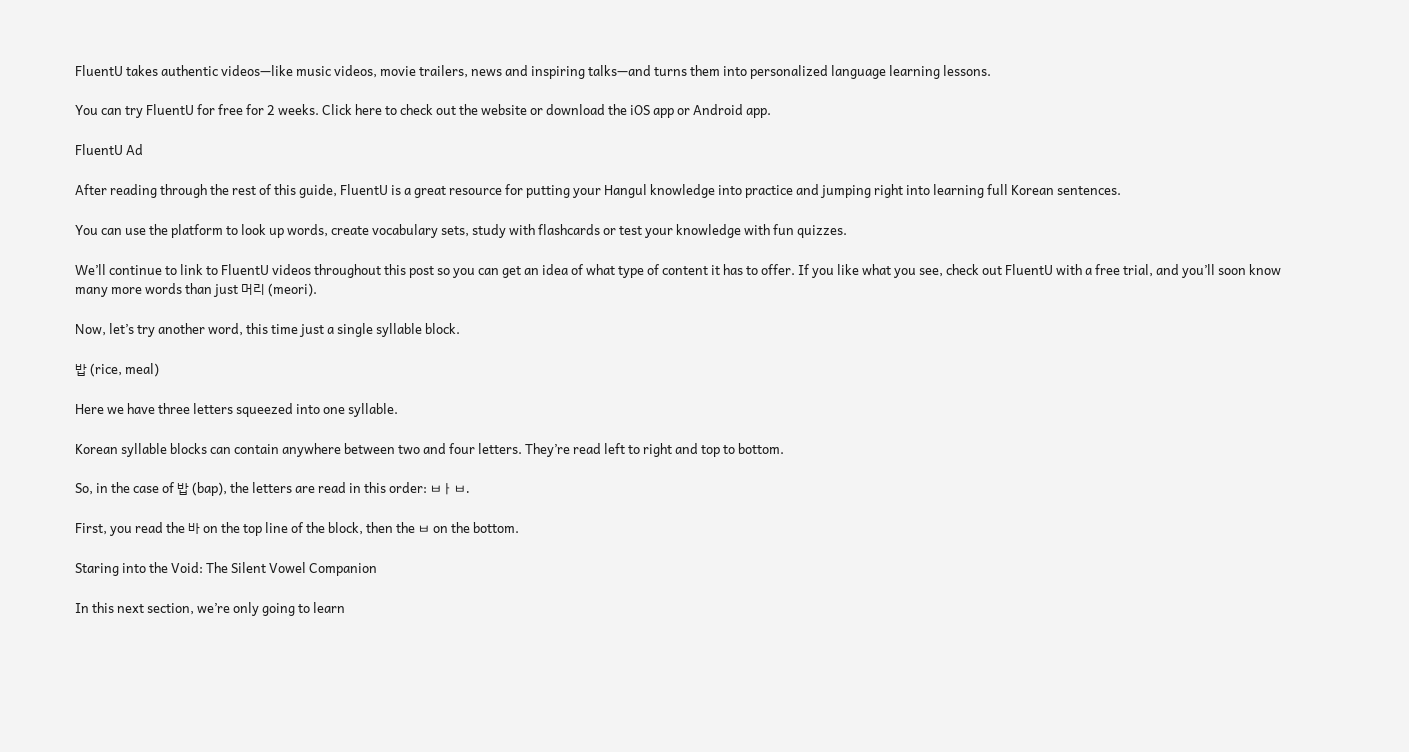FluentU takes authentic videos—like music videos, movie trailers, news and inspiring talks—and turns them into personalized language learning lessons.

You can try FluentU for free for 2 weeks. Click here to check out the website or download the iOS app or Android app.

FluentU Ad

After reading through the rest of this guide, FluentU is a great resource for putting your Hangul knowledge into practice and jumping right into learning full Korean sentences.

You can use the platform to look up words, create vocabulary sets, study with flashcards or test your knowledge with fun quizzes.

We’ll continue to link to FluentU videos throughout this post so you can get an idea of what type of content it has to offer. If you like what you see, check out FluentU with a free trial, and you’ll soon know many more words than just 머리 (meori).

Now, let’s try another word, this time just a single syllable block.

밥 (rice, meal)

Here we have three letters squeezed into one syllable.

Korean syllable blocks can contain anywhere between two and four letters. They’re read left to right and top to bottom.

So, in the case of 밥 (bap), the letters are read in this order: ㅂㅏㅂ.

First, you read the 바 on the top line of the block, then the ㅂ on the bottom.

Staring into the Void: The Silent Vowel Companion

In this next section, we’re only going to learn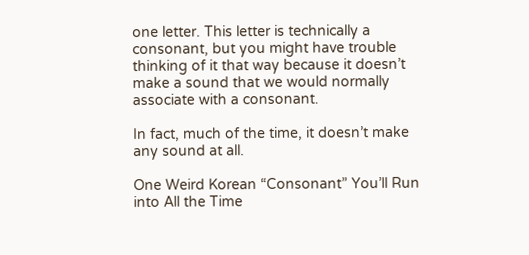one letter. This letter is technically a consonant, but you might have trouble thinking of it that way because it doesn’t make a sound that we would normally associate with a consonant.

In fact, much of the time, it doesn’t make any sound at all.

One Weird Korean “Consonant” You’ll Run into All the Time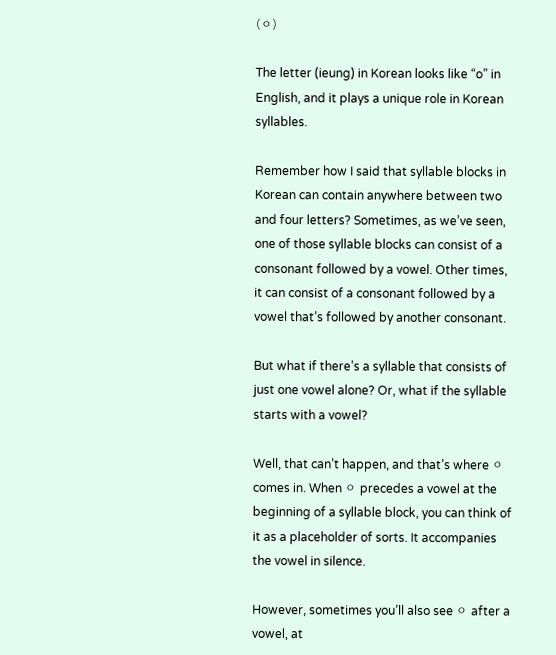(ㅇ)

The letter (ieung) in Korean looks like “o” in English, and it plays a unique role in Korean syllables.

Remember how I said that syllable blocks in Korean can contain anywhere between two and four letters? Sometimes, as we’ve seen, one of those syllable blocks can consist of a consonant followed by a vowel. Other times, it can consist of a consonant followed by a vowel that’s followed by another consonant.

But what if there’s a syllable that consists of just one vowel alone? Or, what if the syllable starts with a vowel?

Well, that can’t happen, and that’s where ㅇ comes in. When ㅇ precedes a vowel at the beginning of a syllable block, you can think of it as a placeholder of sorts. It accompanies the vowel in silence.

However, sometimes you’ll also see ㅇ after a vowel, at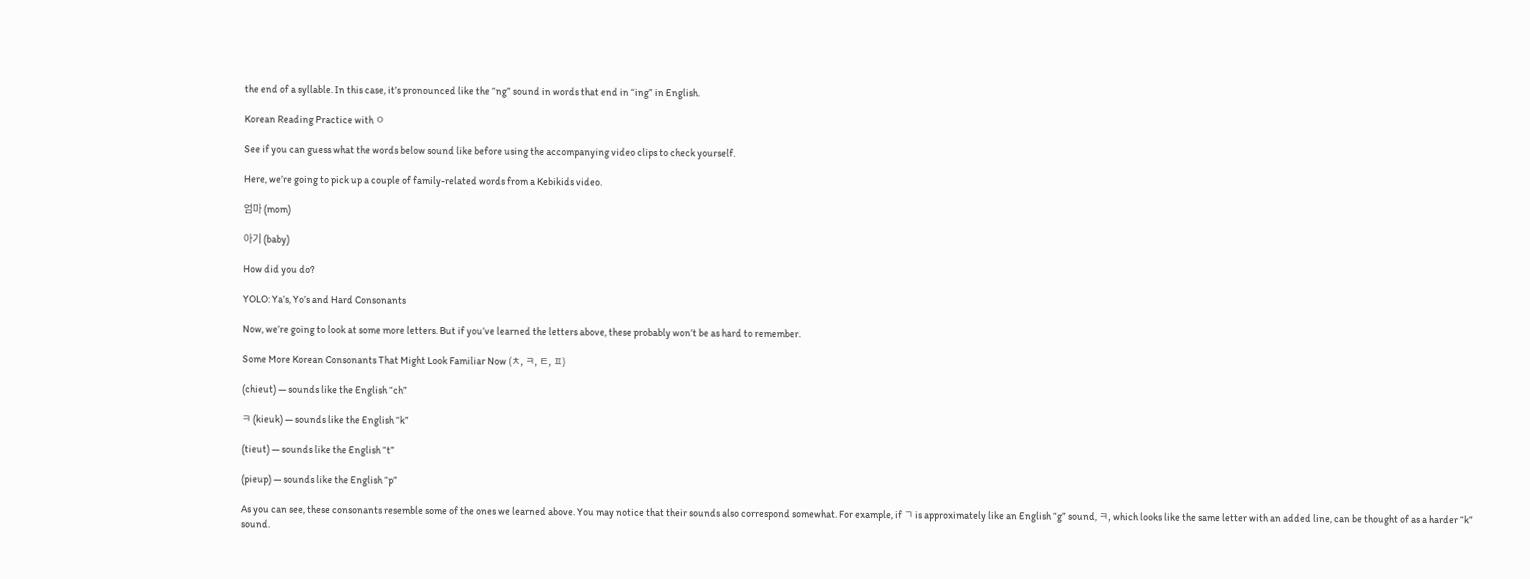the end of a syllable. In this case, it’s pronounced like the “ng” sound in words that end in “ing” in English.

Korean Reading Practice with ㅇ

See if you can guess what the words below sound like before using the accompanying video clips to check yourself.

Here, we’re going to pick up a couple of family-related words from a Kebikids video.

엄마 (mom)

아기 (baby)

How did you do?

YOLO: Ya’s, Yo’s and Hard Consonants

Now, we’re going to look at some more letters. But if you’ve learned the letters above, these probably won’t be as hard to remember.

Some More Korean Consonants That Might Look Familiar Now (ㅊ, ㅋ, ㅌ, ㅍ)

(chieut) — sounds like the English “ch”

ㅋ (kieuk) — sounds like the English “k”

(tieut) — sounds like the English “t”

(pieup) — sounds like the English “p”

As you can see, these consonants resemble some of the ones we learned above. You may notice that their sounds also correspond somewhat. For example, if ㄱ is approximately like an English “g” sound, ㅋ, which looks like the same letter with an added line, can be thought of as a harder “k” sound.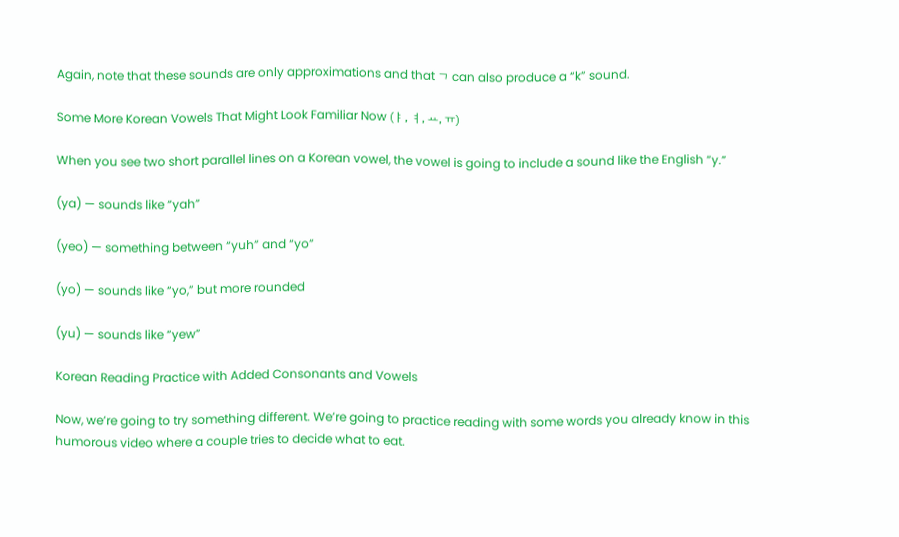Again, note that these sounds are only approximations and that ㄱ can also produce a “k” sound.

Some More Korean Vowels That Might Look Familiar Now (ㅑ, ㅕ, ㅛ, ㅠ)

When you see two short parallel lines on a Korean vowel, the vowel is going to include a sound like the English “y.”

(ya) — sounds like “yah”

(yeo) — something between “yuh” and “yo”

(yo) — sounds like “yo,” but more rounded

(yu) — sounds like “yew”

Korean Reading Practice with Added Consonants and Vowels

Now, we’re going to try something different. We’re going to practice reading with some words you already know in this humorous video where a couple tries to decide what to eat.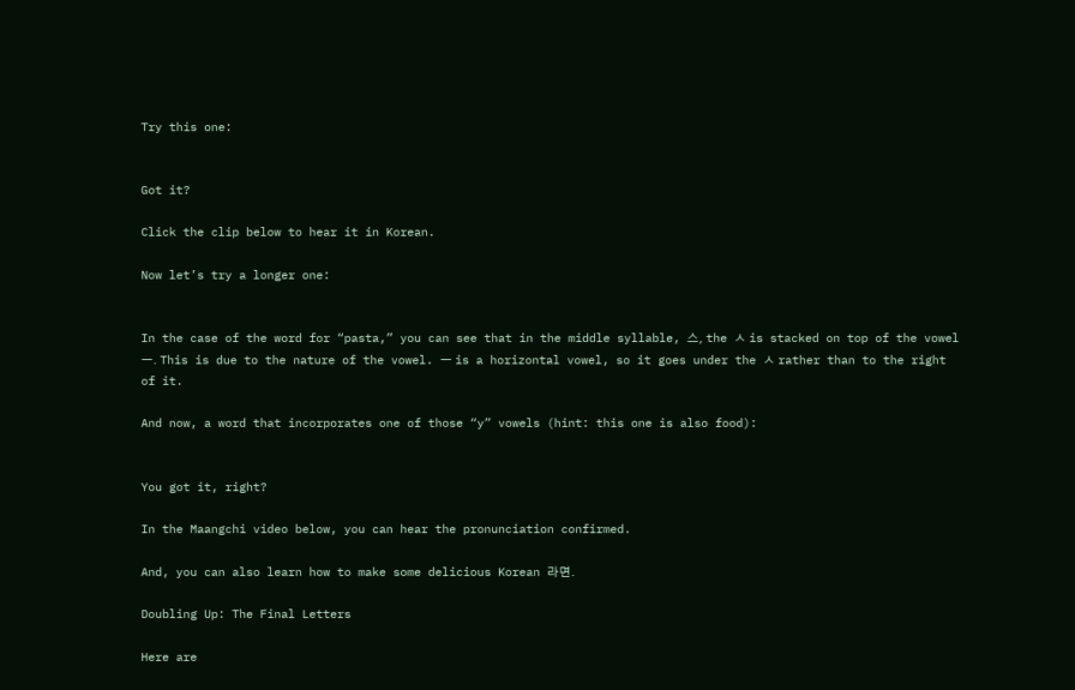Try this one:


Got it?

Click the clip below to hear it in Korean.

Now let’s try a longer one:


In the case of the word for “pasta,” you can see that in the middle syllable, 스, the ㅅ is stacked on top of the vowel ㅡ. This is due to the nature of the vowel. ㅡ is a horizontal vowel, so it goes under the ㅅ rather than to the right of it.

And now, a word that incorporates one of those “y” vowels (hint: this one is also food):


You got it, right?

In the Maangchi video below, you can hear the pronunciation confirmed.

And, you can also learn how to make some delicious Korean 라면.

Doubling Up: The Final Letters

Here are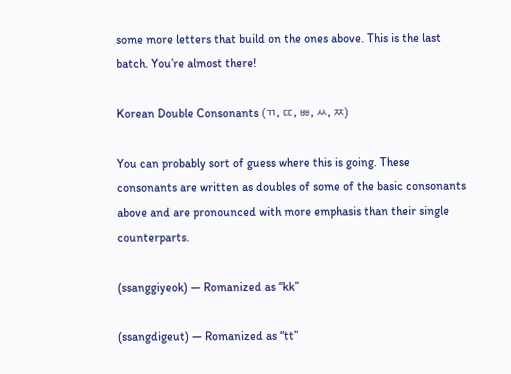some more letters that build on the ones above. This is the last batch. You’re almost there!

Korean Double Consonants (ㄲ, ㄸ, ㅃ, ㅆ, ㅉ)

You can probably sort of guess where this is going. These consonants are written as doubles of some of the basic consonants above and are pronounced with more emphasis than their single counterparts.

(ssanggiyeok) — Romanized as “kk”

(ssangdigeut) — Romanized as “tt”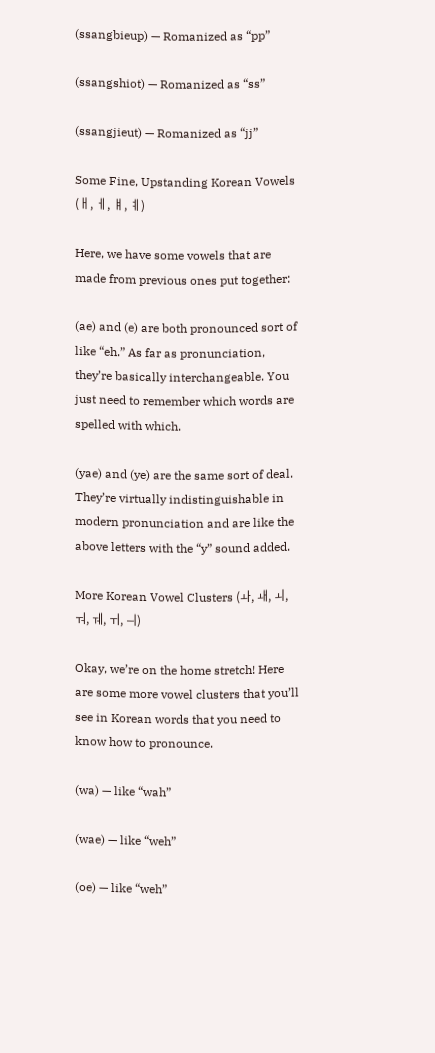(ssangbieup) — Romanized as “pp”

(ssangshiot) — Romanized as “ss”

(ssangjieut) — Romanized as “jj”

Some Fine, Upstanding Korean Vowels (ㅐ, ㅔ, ㅒ, ㅖ)

Here, we have some vowels that are made from previous ones put together:

(ae) and (e) are both pronounced sort of like “eh.” As far as pronunciation, they’re basically interchangeable. You just need to remember which words are spelled with which.

(yae) and (ye) are the same sort of deal. They’re virtually indistinguishable in modern pronunciation and are like the above letters with the “y” sound added.

More Korean Vowel Clusters (ㅘ, ㅙ, ㅚ, ㅝ, ㅞ, ㅟ, ㅢ)

Okay, we’re on the home stretch! Here are some more vowel clusters that you’ll see in Korean words that you need to know how to pronounce.

(wa) — like “wah”

(wae) — like “weh”

(oe) — like “weh”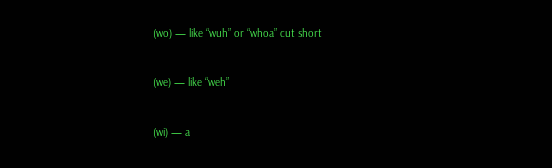(wo) — like “wuh” or “whoa” cut short

(we) — like “weh”

(wi) — a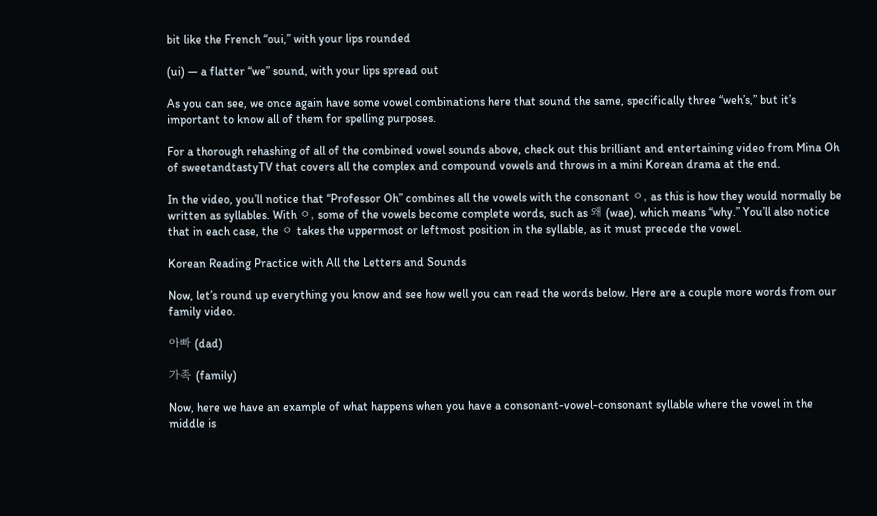bit like the French “oui,” with your lips rounded

(ui) — a flatter “we” sound, with your lips spread out

As you can see, we once again have some vowel combinations here that sound the same, specifically three “weh’s,” but it’s important to know all of them for spelling purposes.

For a thorough rehashing of all of the combined vowel sounds above, check out this brilliant and entertaining video from Mina Oh of sweetandtastyTV that covers all the complex and compound vowels and throws in a mini Korean drama at the end.

In the video, you’ll notice that “Professor Oh” combines all the vowels with the consonant ㅇ, as this is how they would normally be written as syllables. With ㅇ, some of the vowels become complete words, such as 왜 (wae), which means “why.” You’ll also notice that in each case, the ㅇ takes the uppermost or leftmost position in the syllable, as it must precede the vowel.

Korean Reading Practice with All the Letters and Sounds

Now, let’s round up everything you know and see how well you can read the words below. Here are a couple more words from our family video.

아빠 (dad)

가족 (family)

Now, here we have an example of what happens when you have a consonant-vowel-consonant syllable where the vowel in the middle is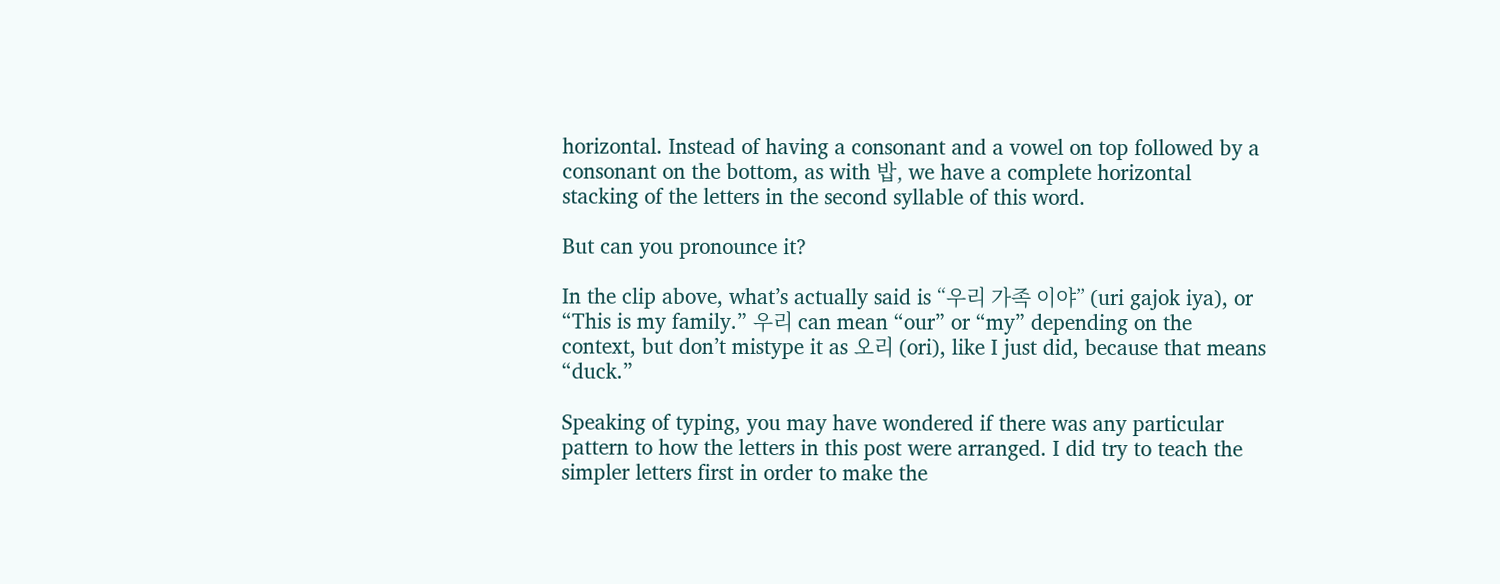horizontal. Instead of having a consonant and a vowel on top followed by a consonant on the bottom, as with 밥, we have a complete horizontal stacking of the letters in the second syllable of this word.

But can you pronounce it?

In the clip above, what’s actually said is “우리 가족 이야” (uri gajok iya), or “This is my family.” 우리 can mean “our” or “my” depending on the context, but don’t mistype it as 오리 (ori), like I just did, because that means “duck.”

Speaking of typing, you may have wondered if there was any particular pattern to how the letters in this post were arranged. I did try to teach the simpler letters first in order to make the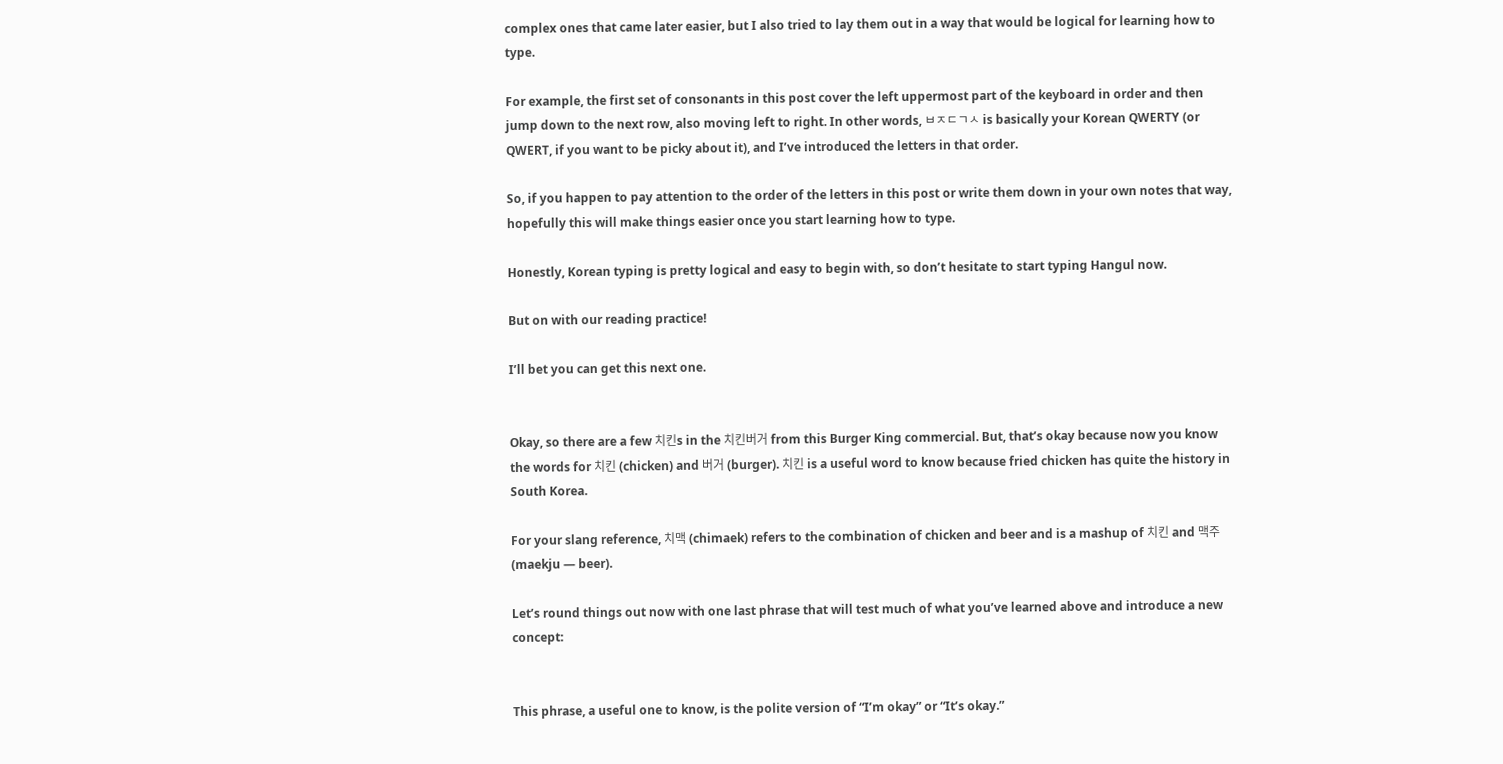complex ones that came later easier, but I also tried to lay them out in a way that would be logical for learning how to type.

For example, the first set of consonants in this post cover the left uppermost part of the keyboard in order and then jump down to the next row, also moving left to right. In other words, ㅂㅈㄷㄱㅅ is basically your Korean QWERTY (or QWERT, if you want to be picky about it), and I’ve introduced the letters in that order.

So, if you happen to pay attention to the order of the letters in this post or write them down in your own notes that way, hopefully this will make things easier once you start learning how to type.

Honestly, Korean typing is pretty logical and easy to begin with, so don’t hesitate to start typing Hangul now.

But on with our reading practice!

I’ll bet you can get this next one.


Okay, so there are a few 치킨s in the 치킨버거 from this Burger King commercial. But, that’s okay because now you know the words for 치킨 (chicken) and 버거 (burger). 치킨 is a useful word to know because fried chicken has quite the history in South Korea.

For your slang reference, 치맥 (chimaek) refers to the combination of chicken and beer and is a mashup of 치킨 and 맥주 (maekju — beer).

Let’s round things out now with one last phrase that will test much of what you’ve learned above and introduce a new concept:


This phrase, a useful one to know, is the polite version of “I’m okay” or “It’s okay.”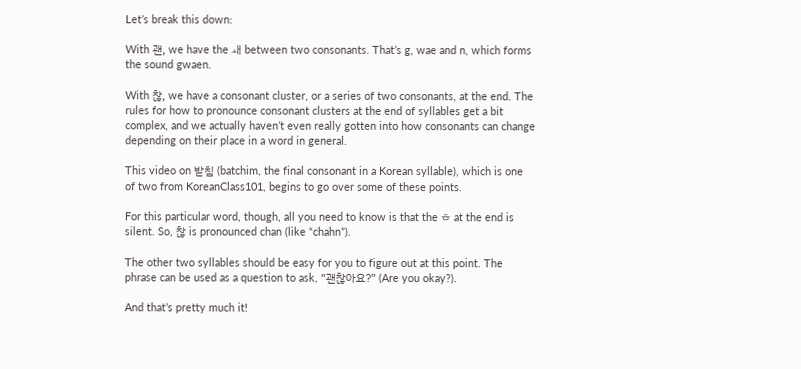Let’s break this down:

With 괜, we have the ㅙ between two consonants. That’s g, wae and n, which forms the sound gwaen.

With 찮, we have a consonant cluster, or a series of two consonants, at the end. The rules for how to pronounce consonant clusters at the end of syllables get a bit complex, and we actually haven’t even really gotten into how consonants can change depending on their place in a word in general.

This video on 받침 (batchim, the final consonant in a Korean syllable), which is one of two from KoreanClass101, begins to go over some of these points.

For this particular word, though, all you need to know is that the ㅎ at the end is silent. So, 찮 is pronounced chan (like “chahn”).

The other two syllables should be easy for you to figure out at this point. The phrase can be used as a question to ask, “괜찮아요?” (Are you okay?).

And that’s pretty much it!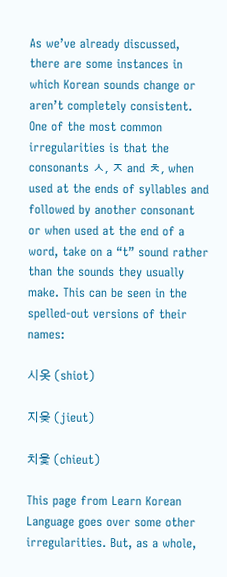As we’ve already discussed, there are some instances in which Korean sounds change or aren’t completely consistent. One of the most common irregularities is that the consonants ㅅ, ㅈ and ㅊ, when used at the ends of syllables and followed by another consonant or when used at the end of a word, take on a “t” sound rather than the sounds they usually make. This can be seen in the spelled-out versions of their names:

시옷 (shiot)

지읒 (jieut)

치읓 (chieut)

This page from Learn Korean Language goes over some other irregularities. But, as a whole,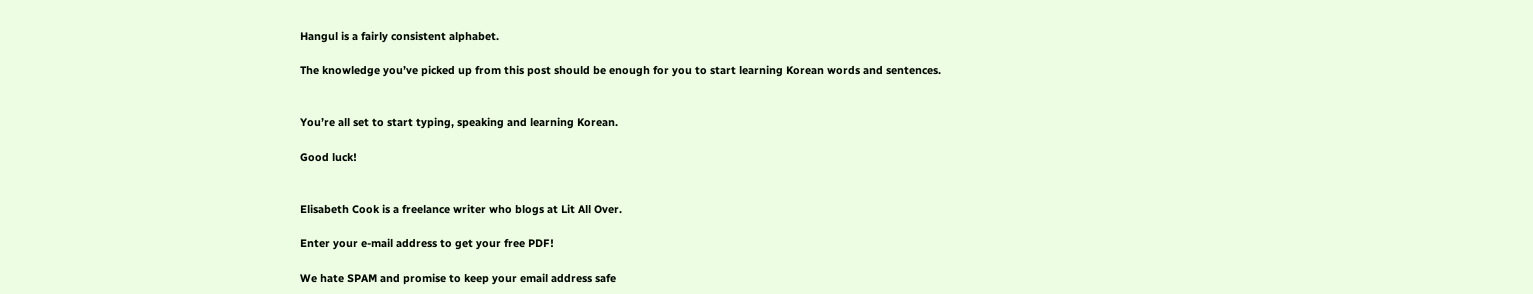Hangul is a fairly consistent alphabet.

The knowledge you’ve picked up from this post should be enough for you to start learning Korean words and sentences.


You’re all set to start typing, speaking and learning Korean.

Good luck!


Elisabeth Cook is a freelance writer who blogs at Lit All Over.

Enter your e-mail address to get your free PDF!

We hate SPAM and promise to keep your email address safe